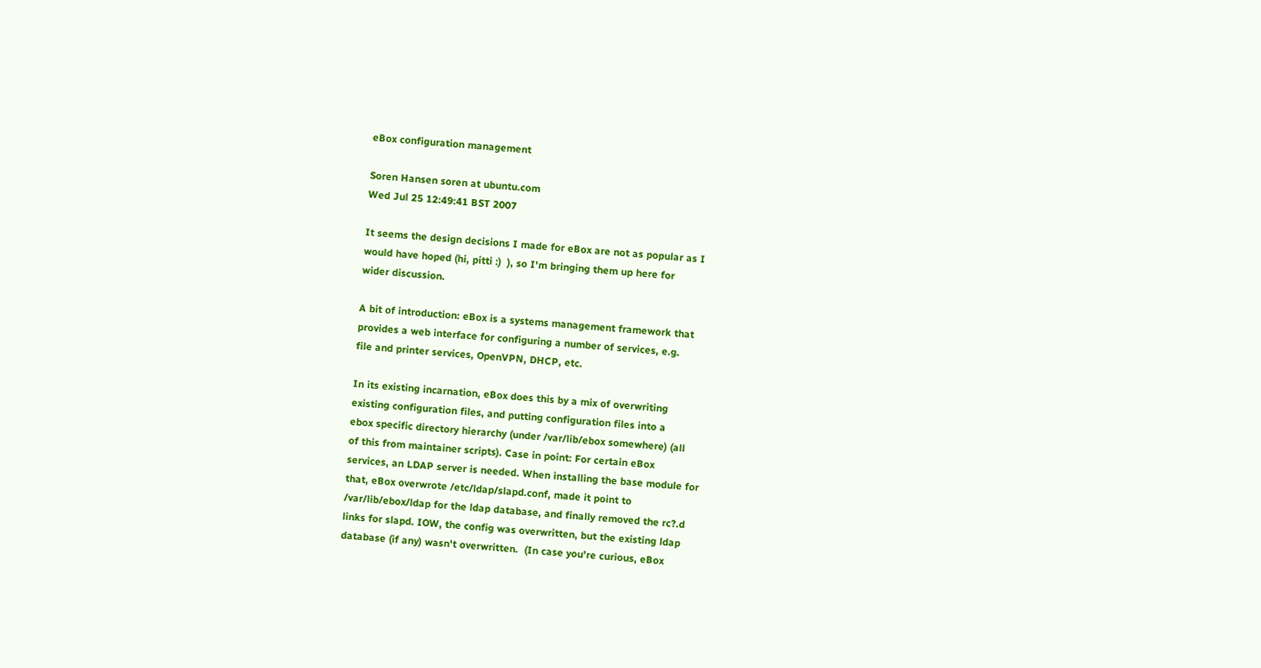eBox configuration management

Soren Hansen soren at ubuntu.com
Wed Jul 25 12:49:41 BST 2007

It seems the design decisions I made for eBox are not as popular as I
would have hoped (hi, pitti :)  ), so I'm bringing them up here for
wider discussion.

A bit of introduction: eBox is a systems management framework that
provides a web interface for configuring a number of services, e.g.
file and printer services, OpenVPN, DHCP, etc.

In its existing incarnation, eBox does this by a mix of overwriting
existing configuration files, and putting configuration files into a
ebox specific directory hierarchy (under /var/lib/ebox somewhere) (all
of this from maintainer scripts). Case in point: For certain eBox
services, an LDAP server is needed. When installing the base module for
that, eBox overwrote /etc/ldap/slapd.conf, made it point to
/var/lib/ebox/ldap for the ldap database, and finally removed the rc?.d
links for slapd. IOW, the config was overwritten, but the existing ldap
database (if any) wasn't overwritten.  (In case you're curious, eBox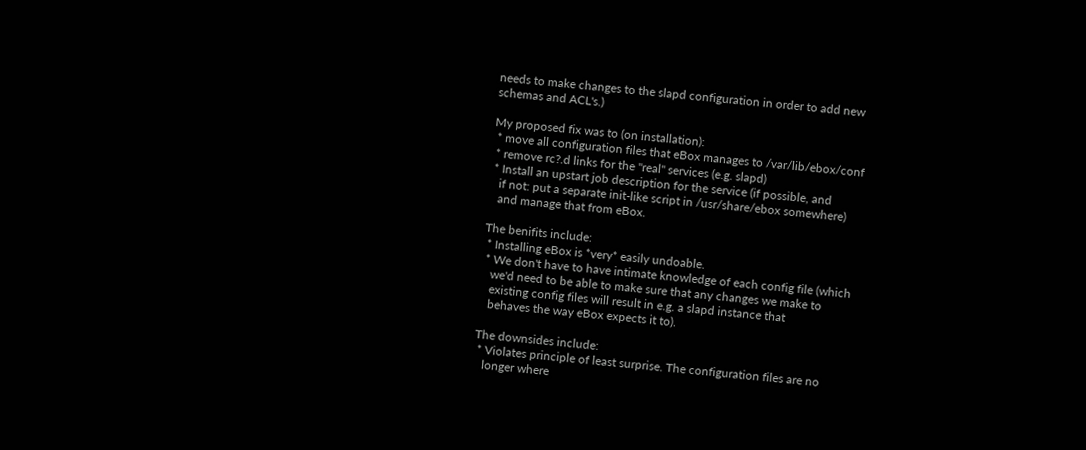needs to make changes to the slapd configuration in order to add new
schemas and ACL's.)

My proposed fix was to (on installation):
 * move all configuration files that eBox manages to /var/lib/ebox/conf
 * remove rc?.d links for the "real" services (e.g. slapd)
 * Install an upstart job description for the service (if possible, and
   if not: put a separate init-like script in /usr/share/ebox somewhere)
   and manage that from eBox.

The benifits include:
 * Installing eBox is *very* easily undoable.
 * We don't have to have intimate knowledge of each config file (which
   we'd need to be able to make sure that any changes we make to
   existing config files will result in e.g. a slapd instance that
   behaves the way eBox expects it to).

The downsides include:
 * Violates principle of least surprise. The configuration files are no
   longer where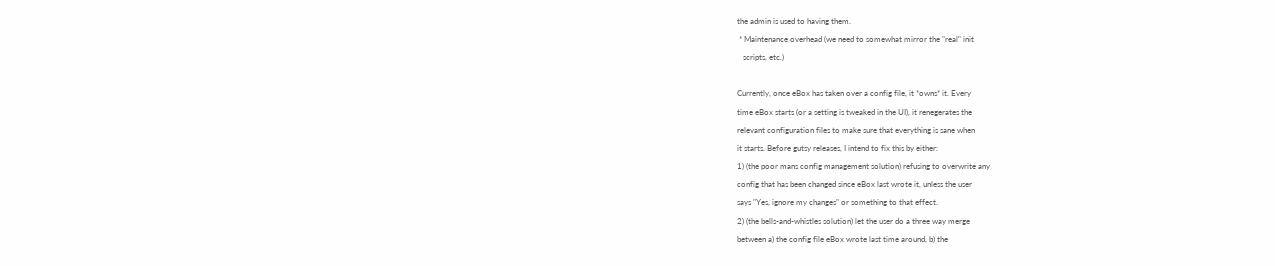the admin is used to having them.
 * Maintenance overhead (we need to somewhat mirror the "real" init
   scripts, etc.)

Currently, once eBox has taken over a config file, it *owns* it. Every
time eBox starts (or a setting is tweaked in the UI), it renegerates the
relevant configuration files to make sure that everything is sane when
it starts. Before gutsy releases, I intend to fix this by either:
1) (the poor mans config management solution) refusing to overwrite any
config that has been changed since eBox last wrote it, unless the user
says "Yes, ignore my changes" or something to that effect.
2) (the bells-and-whistles solution) let the user do a three way merge
between a) the config file eBox wrote last time around, b) the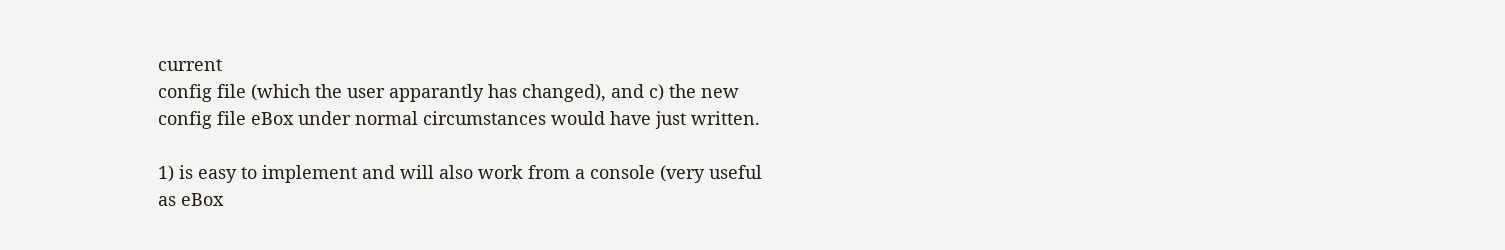current
config file (which the user apparantly has changed), and c) the new
config file eBox under normal circumstances would have just written.

1) is easy to implement and will also work from a console (very useful
as eBox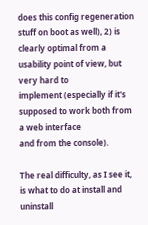does this config regeneration stuff on boot as well), 2) is
clearly optimal from a usability point of view, but very hard to
implement (especially if it's supposed to work both from a web interface
and from the console).

The real difficulty, as I see it, is what to do at install and uninstall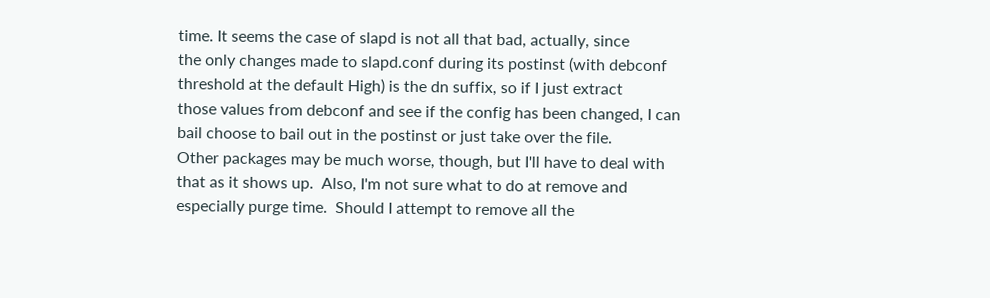time. It seems the case of slapd is not all that bad, actually, since
the only changes made to slapd.conf during its postinst (with debconf
threshold at the default High) is the dn suffix, so if I just extract
those values from debconf and see if the config has been changed, I can
bail choose to bail out in the postinst or just take over the file.
Other packages may be much worse, though, but I'll have to deal with
that as it shows up.  Also, I'm not sure what to do at remove and
especially purge time.  Should I attempt to remove all the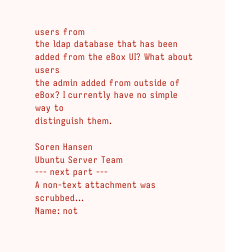users from
the ldap database that has been added from the eBox UI? What about users
the admin added from outside of eBox? I currently have no simple way to
distinguish them.

Soren Hansen
Ubuntu Server Team
--- next part ---
A non-text attachment was scrubbed...
Name: not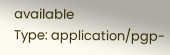available
Type: application/pgp-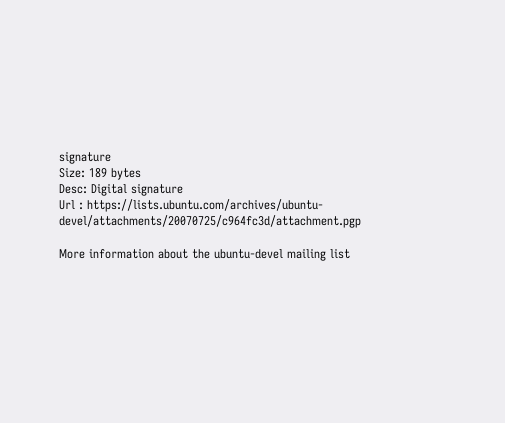signature
Size: 189 bytes
Desc: Digital signature
Url : https://lists.ubuntu.com/archives/ubuntu-devel/attachments/20070725/c964fc3d/attachment.pgp

More information about the ubuntu-devel mailing list